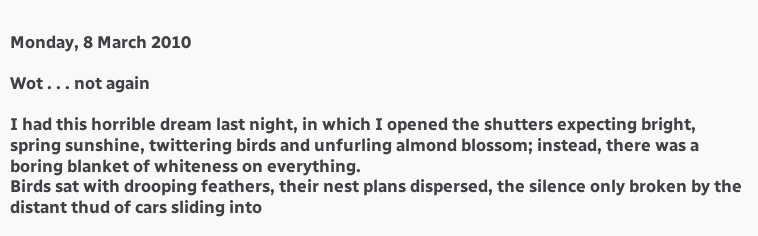Monday, 8 March 2010

Wot . . . not again

I had this horrible dream last night, in which I opened the shutters expecting bright, spring sunshine, twittering birds and unfurling almond blossom; instead, there was a boring blanket of whiteness on everything.
Birds sat with drooping feathers, their nest plans dispersed, the silence only broken by the distant thud of cars sliding into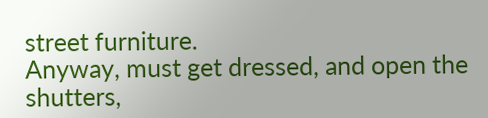street furniture.
Anyway, must get dressed, and open the shutters,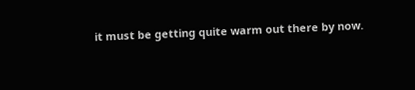it must be getting quite warm out there by now.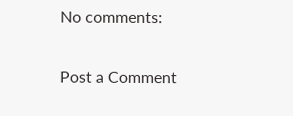No comments:

Post a Comment